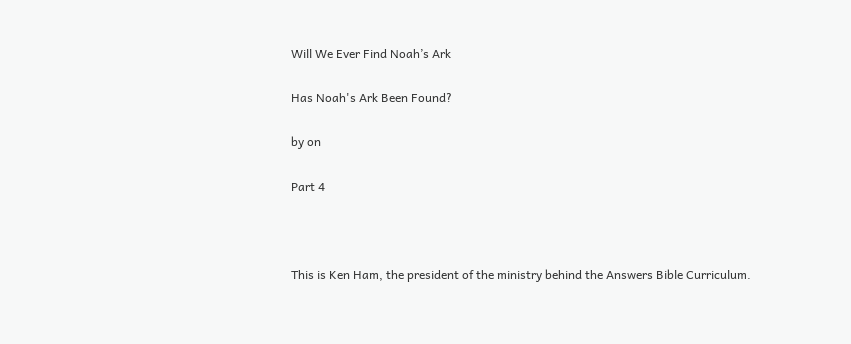Will We Ever Find Noah’s Ark

Has Noah's Ark Been Found?

by on

Part 4



This is Ken Ham, the president of the ministry behind the Answers Bible Curriculum.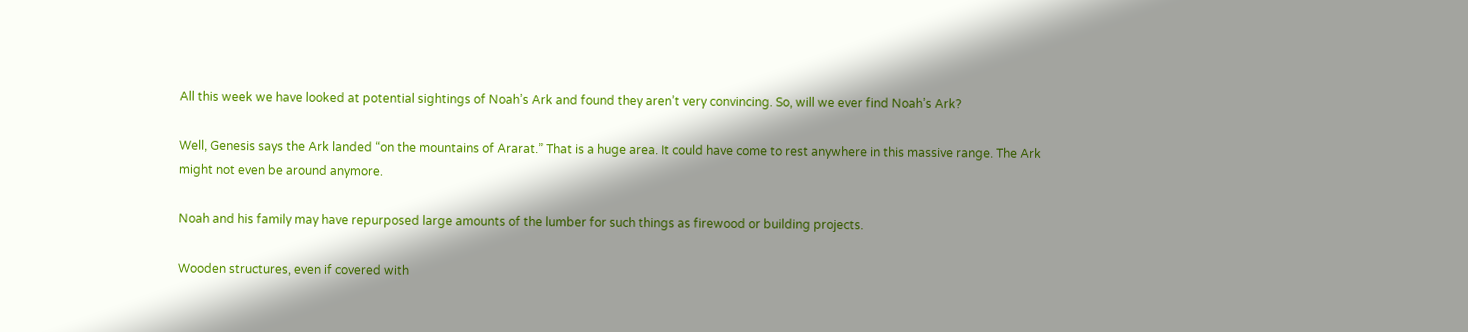All this week we have looked at potential sightings of Noah’s Ark and found they aren’t very convincing. So, will we ever find Noah’s Ark?

Well, Genesis says the Ark landed “on the mountains of Ararat.” That is a huge area. It could have come to rest anywhere in this massive range. The Ark might not even be around anymore.

Noah and his family may have repurposed large amounts of the lumber for such things as firewood or building projects.

Wooden structures, even if covered with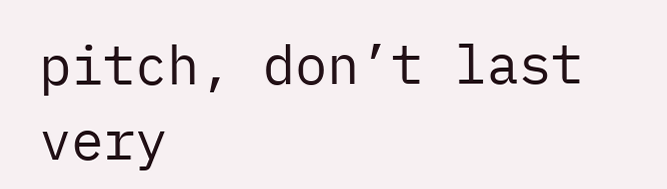pitch, don’t last very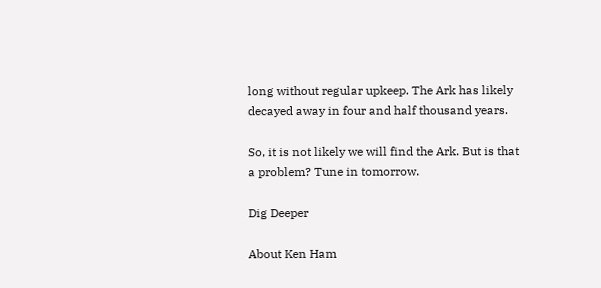long without regular upkeep. The Ark has likely decayed away in four and half thousand years.

So, it is not likely we will find the Ark. But is that a problem? Tune in tomorrow.

Dig Deeper

About Ken Ham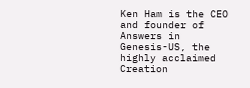Ken Ham is the CEO and founder of Answers in Genesis-US, the highly acclaimed Creation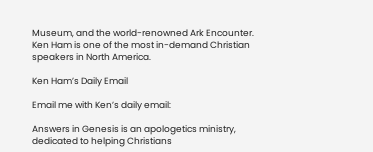Museum, and the world-renowned Ark Encounter. Ken Ham is one of the most in-demand Christian speakers in North America.

Ken Ham’s Daily Email

Email me with Ken’s daily email:

Answers in Genesis is an apologetics ministry, dedicated to helping Christians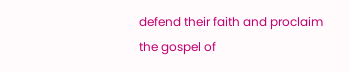defend their faith and proclaim the gospel of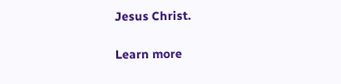Jesus Christ.

Learn more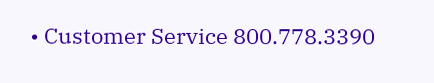• Customer Service 800.778.3390